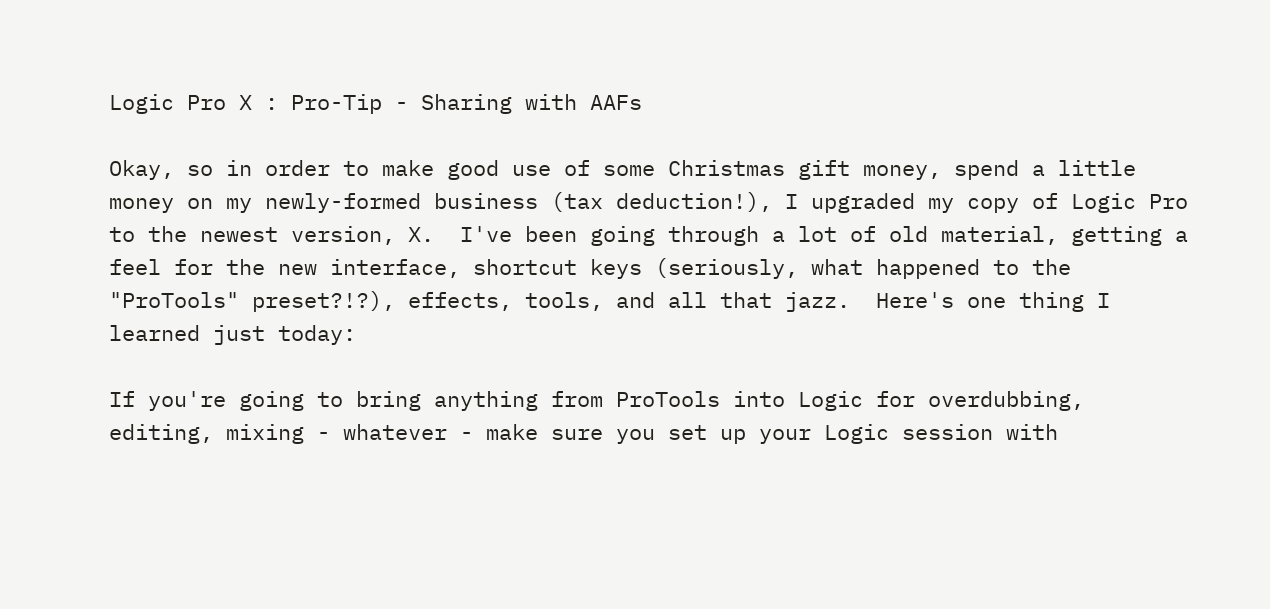Logic Pro X : Pro-Tip - Sharing with AAFs

Okay, so in order to make good use of some Christmas gift money, spend a little money on my newly-formed business (tax deduction!), I upgraded my copy of Logic Pro to the newest version, X.  I've been going through a lot of old material, getting a feel for the new interface, shortcut keys (seriously, what happened to the "ProTools" preset?!?), effects, tools, and all that jazz.  Here's one thing I learned just today:

If you're going to bring anything from ProTools into Logic for overdubbing, editing, mixing - whatever - make sure you set up your Logic session with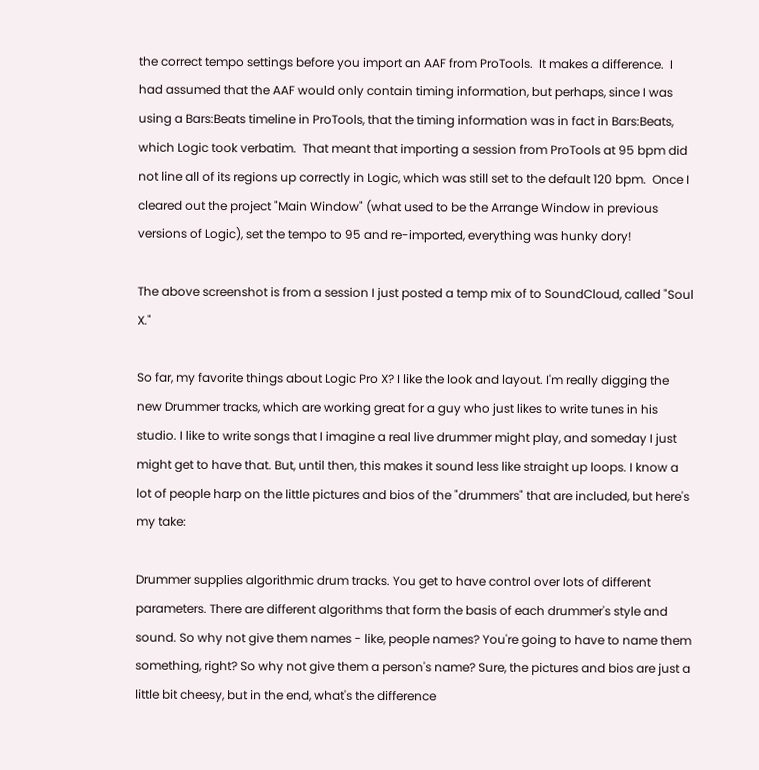the correct tempo settings before you import an AAF from ProTools.  It makes a difference.  I had assumed that the AAF would only contain timing information, but perhaps, since I was using a Bars:Beats timeline in ProTools, that the timing information was in fact in Bars:Beats, which Logic took verbatim.  That meant that importing a session from ProTools at 95 bpm did not line all of its regions up correctly in Logic, which was still set to the default 120 bpm.  Once I cleared out the project "Main Window" (what used to be the Arrange Window in previous versions of Logic), set the tempo to 95 and re-imported, everything was hunky dory!

The above screenshot is from a session I just posted a temp mix of to SoundCloud, called "Soul X."

So far, my favorite things about Logic Pro X? I like the look and layout. I'm really digging the new Drummer tracks, which are working great for a guy who just likes to write tunes in his studio. I like to write songs that I imagine a real live drummer might play, and someday I just might get to have that. But, until then, this makes it sound less like straight up loops. I know a lot of people harp on the little pictures and bios of the "drummers" that are included, but here's my take:

Drummer supplies algorithmic drum tracks. You get to have control over lots of different parameters. There are different algorithms that form the basis of each drummer's style and sound. So why not give them names - like, people names? You're going to have to name them something, right? So why not give them a person's name? Sure, the pictures and bios are just a little bit cheesy, but in the end, what's the difference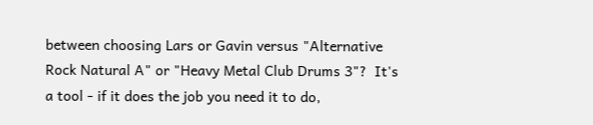between choosing Lars or Gavin versus "Alternative Rock Natural A" or "Heavy Metal Club Drums 3"?  It's a tool - if it does the job you need it to do,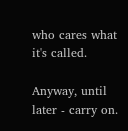who cares what it's called.

Anyway, until later - carry on.